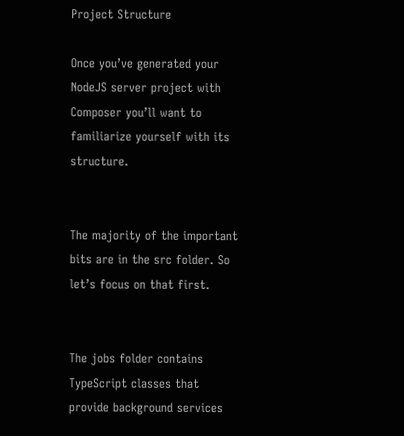Project Structure

Once you’ve generated your NodeJS server project with Composer you’ll want to familiarize yourself with its structure.


The majority of the important bits are in the src folder. So let’s focus on that first.


The jobs folder contains TypeScript classes that provide background services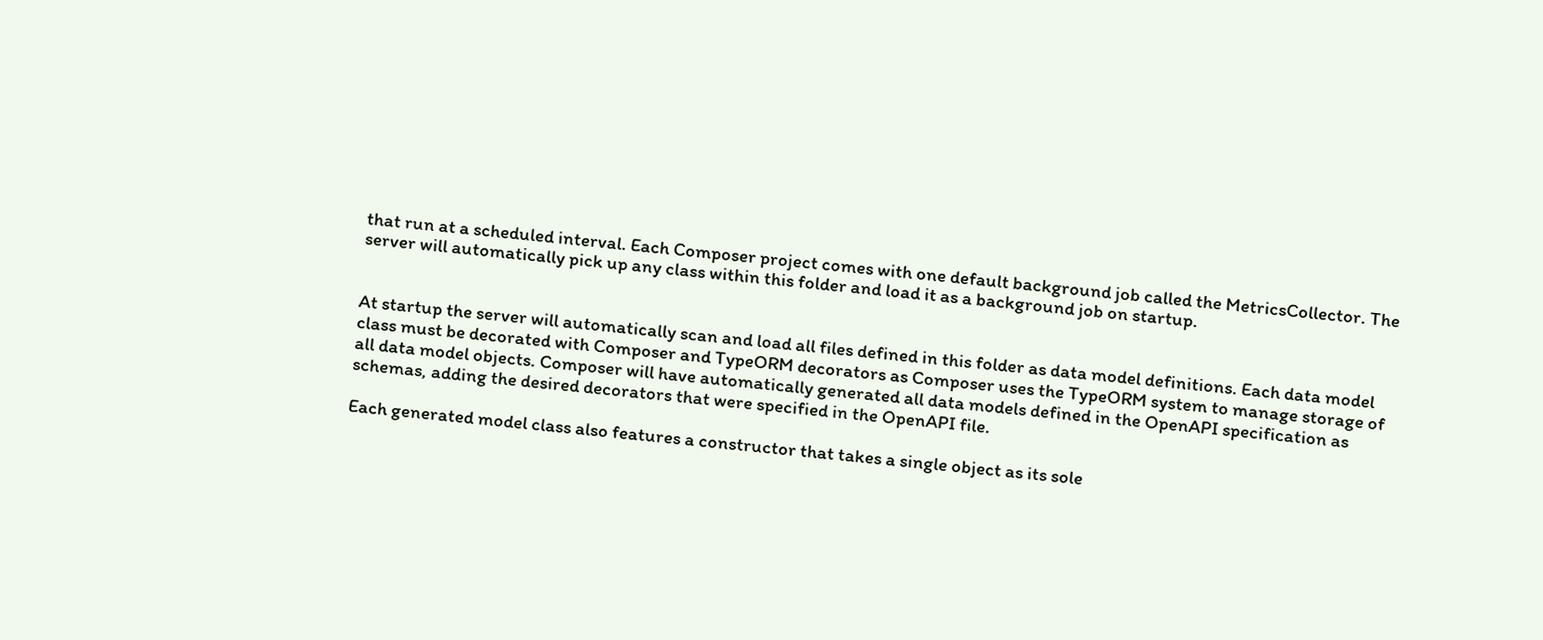that run at a scheduled interval. Each Composer project comes with one default background job called the MetricsCollector. The server will automatically pick up any class within this folder and load it as a background job on startup.


At startup the server will automatically scan and load all files defined in this folder as data model definitions. Each data model class must be decorated with Composer and TypeORM decorators as Composer uses the TypeORM system to manage storage of all data model objects. Composer will have automatically generated all data models defined in the OpenAPI specification as schemas, adding the desired decorators that were specified in the OpenAPI file.

Each generated model class also features a constructor that takes a single object as its sole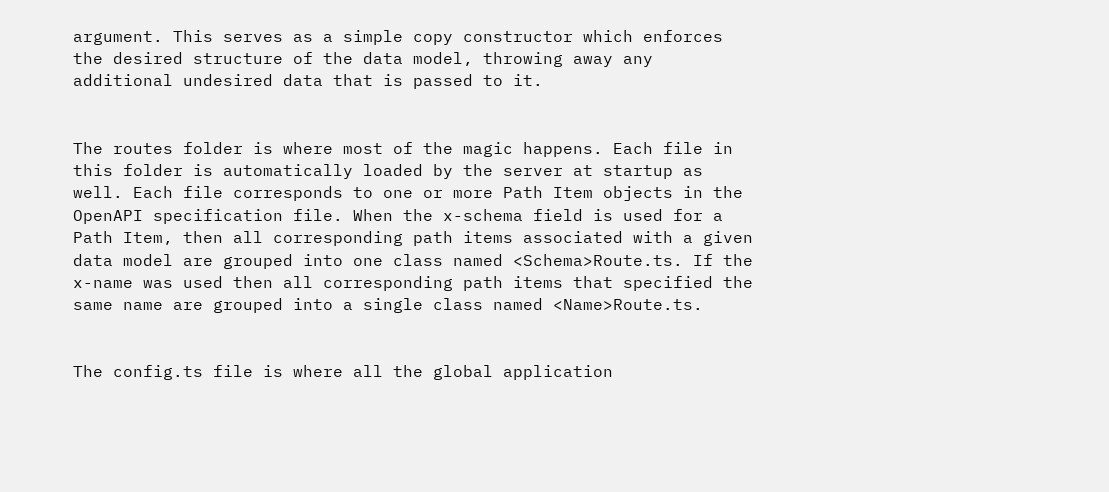argument. This serves as a simple copy constructor which enforces the desired structure of the data model, throwing away any additional undesired data that is passed to it.


The routes folder is where most of the magic happens. Each file in this folder is automatically loaded by the server at startup as well. Each file corresponds to one or more Path Item objects in the OpenAPI specification file. When the x-schema field is used for a Path Item, then all corresponding path items associated with a given data model are grouped into one class named <Schema>Route.ts. If the x-name was used then all corresponding path items that specified the same name are grouped into a single class named <Name>Route.ts.


The config.ts file is where all the global application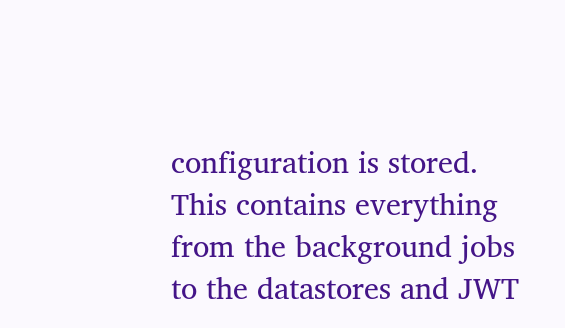configuration is stored. This contains everything from the background jobs to the datastores and JWT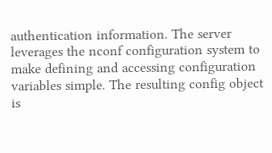authentication information. The server leverages the nconf configuration system to make defining and accessing configuration variables simple. The resulting config object is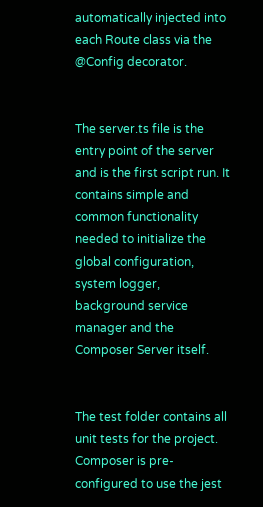automatically injected into each Route class via the @Config decorator.


The server.ts file is the entry point of the server and is the first script run. It contains simple and common functionality needed to initialize the global configuration, system logger, background service manager and the Composer Server itself.


The test folder contains all unit tests for the project. Composer is pre-configured to use the jest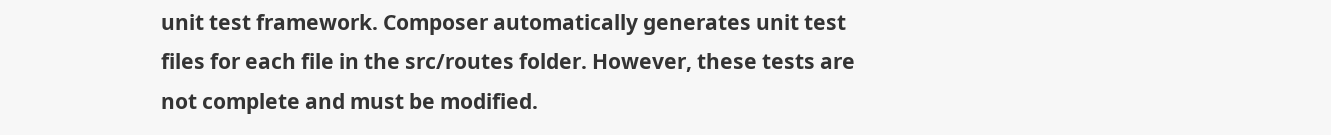unit test framework. Composer automatically generates unit test files for each file in the src/routes folder. However, these tests are not complete and must be modified.